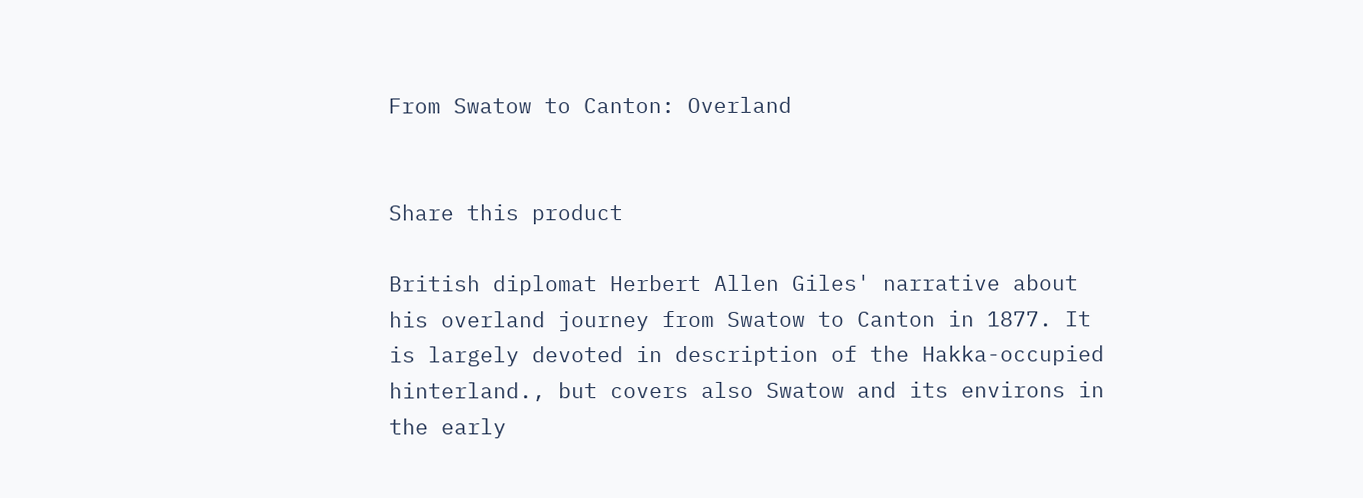From Swatow to Canton: Overland


Share this product

British diplomat Herbert Allen Giles' narrative about his overland journey from Swatow to Canton in 1877. It is largely devoted in description of the Hakka-occupied hinterland., but covers also Swatow and its environs in the early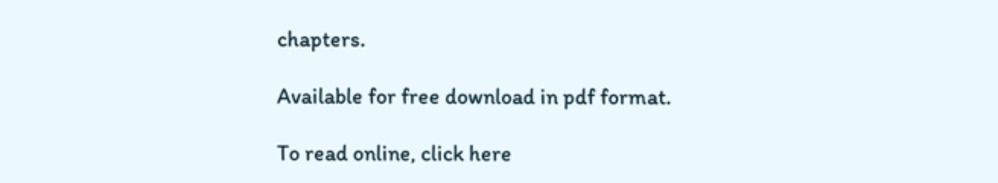chapters.

Available for free download in pdf format.

To read online, click here